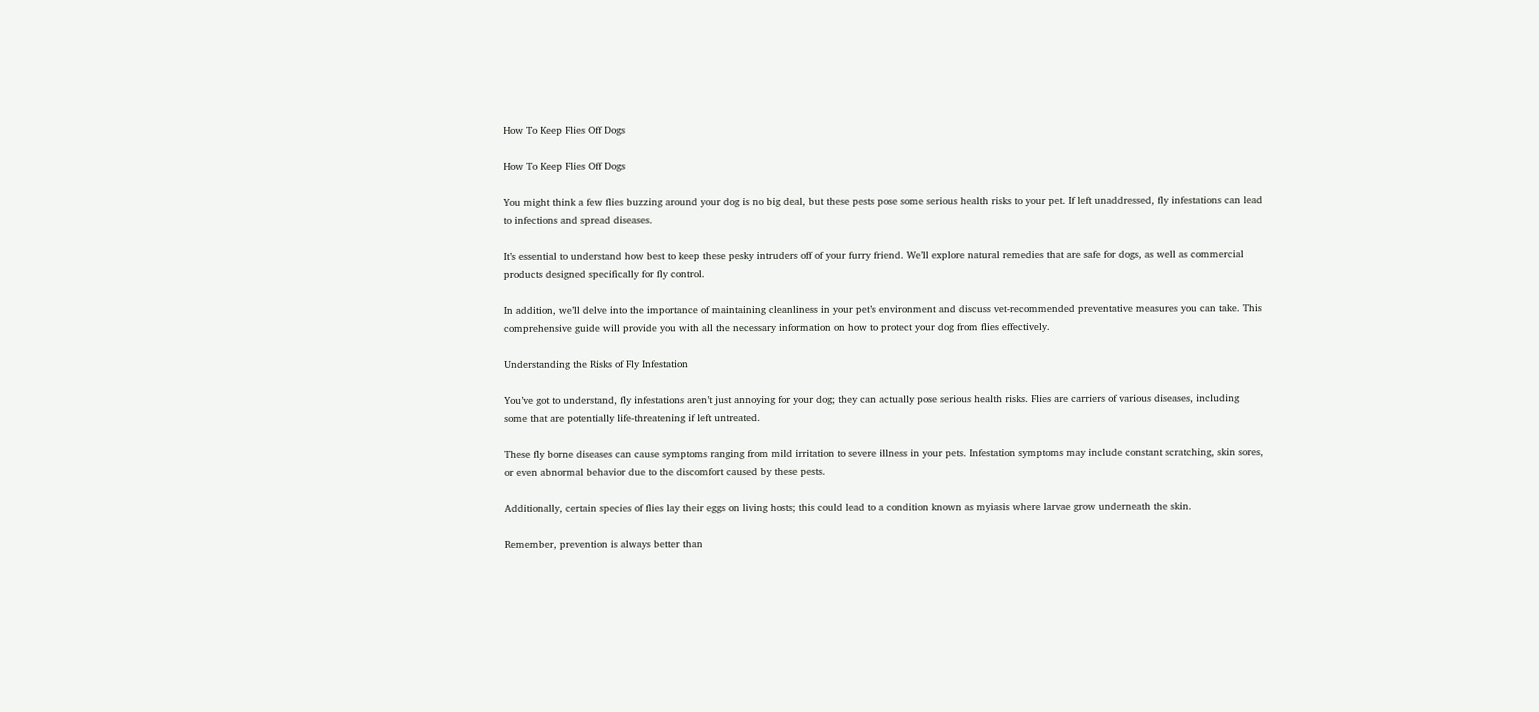How To Keep Flies Off Dogs

How To Keep Flies Off Dogs

You might think a few flies buzzing around your dog is no big deal, but these pests pose some serious health risks to your pet. If left unaddressed, fly infestations can lead to infections and spread diseases.

It’s essential to understand how best to keep these pesky intruders off of your furry friend. We’ll explore natural remedies that are safe for dogs, as well as commercial products designed specifically for fly control.

In addition, we’ll delve into the importance of maintaining cleanliness in your pet’s environment and discuss vet-recommended preventative measures you can take. This comprehensive guide will provide you with all the necessary information on how to protect your dog from flies effectively.

Understanding the Risks of Fly Infestation

You’ve got to understand, fly infestations aren’t just annoying for your dog; they can actually pose serious health risks. Flies are carriers of various diseases, including some that are potentially life-threatening if left untreated.

These fly borne diseases can cause symptoms ranging from mild irritation to severe illness in your pets. Infestation symptoms may include constant scratching, skin sores, or even abnormal behavior due to the discomfort caused by these pests.

Additionally, certain species of flies lay their eggs on living hosts; this could lead to a condition known as myiasis where larvae grow underneath the skin.

Remember, prevention is always better than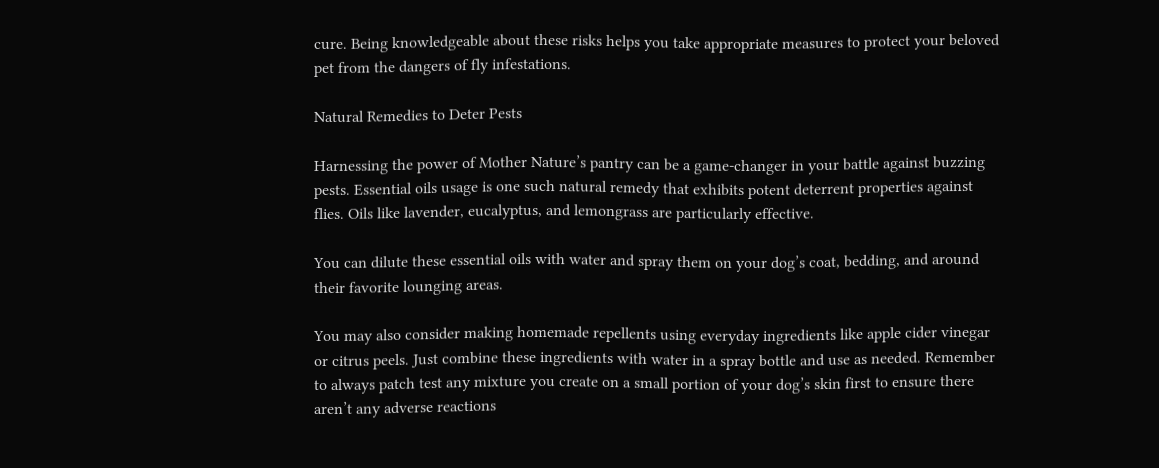cure. Being knowledgeable about these risks helps you take appropriate measures to protect your beloved pet from the dangers of fly infestations.

Natural Remedies to Deter Pests

Harnessing the power of Mother Nature’s pantry can be a game-changer in your battle against buzzing pests. Essential oils usage is one such natural remedy that exhibits potent deterrent properties against flies. Oils like lavender, eucalyptus, and lemongrass are particularly effective.

You can dilute these essential oils with water and spray them on your dog’s coat, bedding, and around their favorite lounging areas.

You may also consider making homemade repellents using everyday ingredients like apple cider vinegar or citrus peels. Just combine these ingredients with water in a spray bottle and use as needed. Remember to always patch test any mixture you create on a small portion of your dog’s skin first to ensure there aren’t any adverse reactions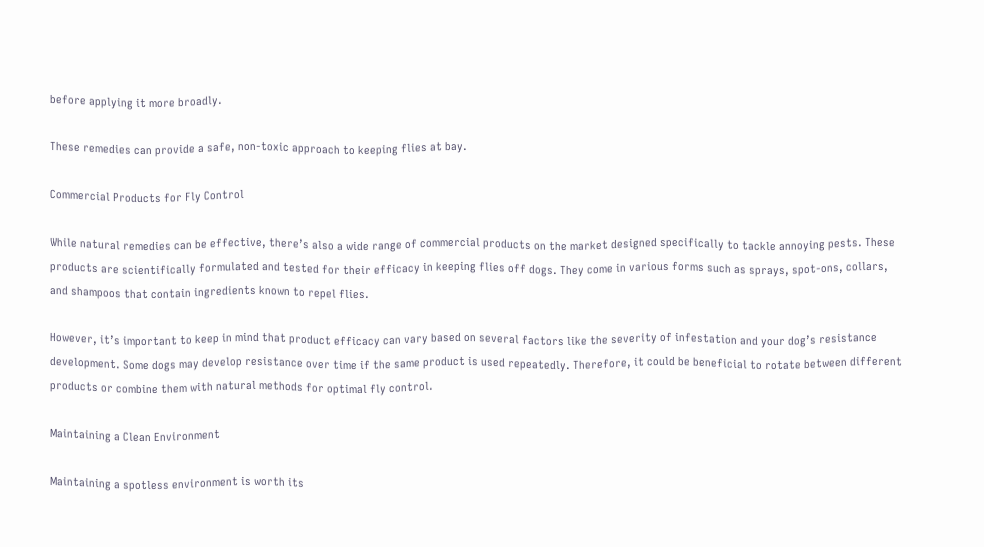before applying it more broadly.

These remedies can provide a safe, non-toxic approach to keeping flies at bay.

Commercial Products for Fly Control

While natural remedies can be effective, there’s also a wide range of commercial products on the market designed specifically to tackle annoying pests. These products are scientifically formulated and tested for their efficacy in keeping flies off dogs. They come in various forms such as sprays, spot-ons, collars, and shampoos that contain ingredients known to repel flies.

However, it’s important to keep in mind that product efficacy can vary based on several factors like the severity of infestation and your dog’s resistance development. Some dogs may develop resistance over time if the same product is used repeatedly. Therefore, it could be beneficial to rotate between different products or combine them with natural methods for optimal fly control.

Maintaining a Clean Environment

Maintaining a spotless environment is worth its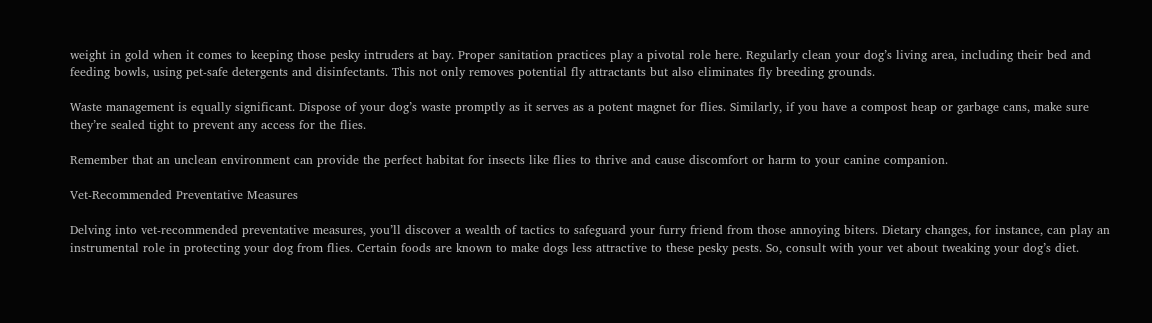weight in gold when it comes to keeping those pesky intruders at bay. Proper sanitation practices play a pivotal role here. Regularly clean your dog’s living area, including their bed and feeding bowls, using pet-safe detergents and disinfectants. This not only removes potential fly attractants but also eliminates fly breeding grounds.

Waste management is equally significant. Dispose of your dog’s waste promptly as it serves as a potent magnet for flies. Similarly, if you have a compost heap or garbage cans, make sure they’re sealed tight to prevent any access for the flies.

Remember that an unclean environment can provide the perfect habitat for insects like flies to thrive and cause discomfort or harm to your canine companion.

Vet-Recommended Preventative Measures

Delving into vet-recommended preventative measures, you’ll discover a wealth of tactics to safeguard your furry friend from those annoying biters. Dietary changes, for instance, can play an instrumental role in protecting your dog from flies. Certain foods are known to make dogs less attractive to these pesky pests. So, consult with your vet about tweaking your dog’s diet.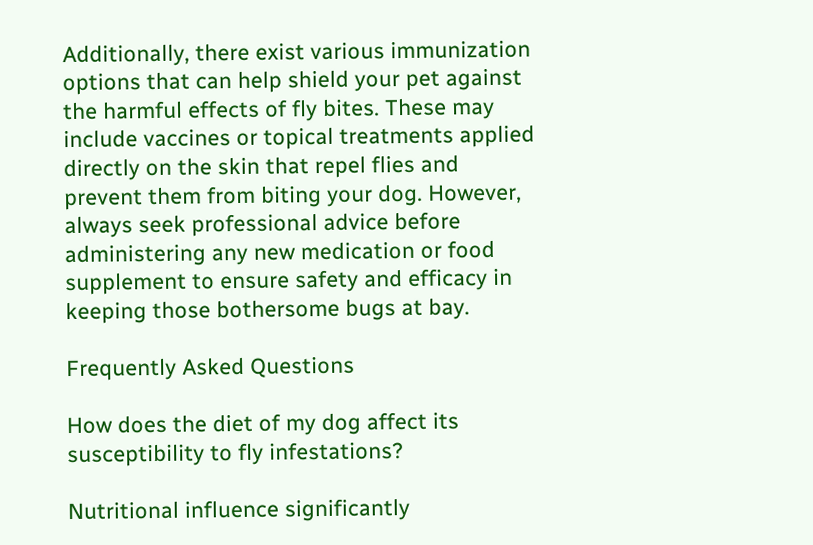Additionally, there exist various immunization options that can help shield your pet against the harmful effects of fly bites. These may include vaccines or topical treatments applied directly on the skin that repel flies and prevent them from biting your dog. However, always seek professional advice before administering any new medication or food supplement to ensure safety and efficacy in keeping those bothersome bugs at bay.

Frequently Asked Questions

How does the diet of my dog affect its susceptibility to fly infestations?

Nutritional influence significantly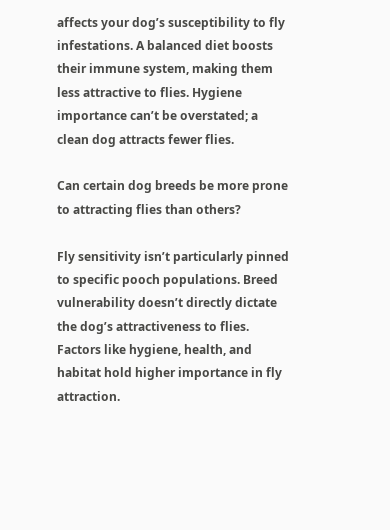affects your dog’s susceptibility to fly infestations. A balanced diet boosts their immune system, making them less attractive to flies. Hygiene importance can’t be overstated; a clean dog attracts fewer flies.

Can certain dog breeds be more prone to attracting flies than others?

Fly sensitivity isn’t particularly pinned to specific pooch populations. Breed vulnerability doesn’t directly dictate the dog’s attractiveness to flies. Factors like hygiene, health, and habitat hold higher importance in fly attraction.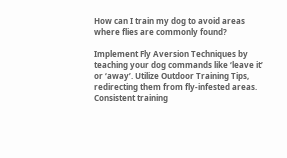How can I train my dog to avoid areas where flies are commonly found?

Implement Fly Aversion Techniques by teaching your dog commands like ‘leave it’ or ‘away’. Utilize Outdoor Training Tips, redirecting them from fly-infested areas. Consistent training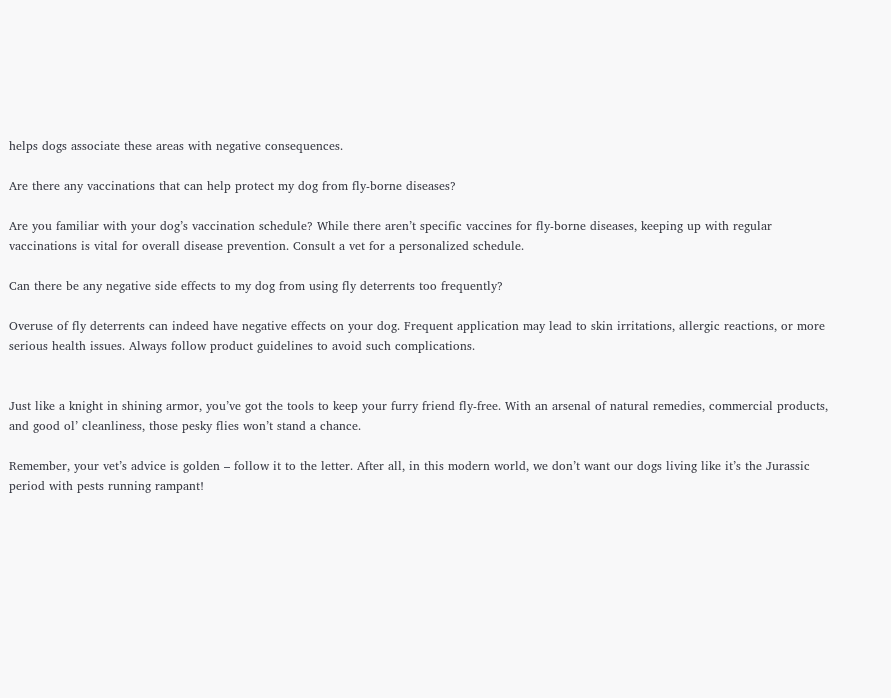helps dogs associate these areas with negative consequences.

Are there any vaccinations that can help protect my dog from fly-borne diseases?

Are you familiar with your dog’s vaccination schedule? While there aren’t specific vaccines for fly-borne diseases, keeping up with regular vaccinations is vital for overall disease prevention. Consult a vet for a personalized schedule.

Can there be any negative side effects to my dog from using fly deterrents too frequently?

Overuse of fly deterrents can indeed have negative effects on your dog. Frequent application may lead to skin irritations, allergic reactions, or more serious health issues. Always follow product guidelines to avoid such complications.


Just like a knight in shining armor, you’ve got the tools to keep your furry friend fly-free. With an arsenal of natural remedies, commercial products, and good ol’ cleanliness, those pesky flies won’t stand a chance.

Remember, your vet’s advice is golden – follow it to the letter. After all, in this modern world, we don’t want our dogs living like it’s the Jurassic period with pests running rampant!